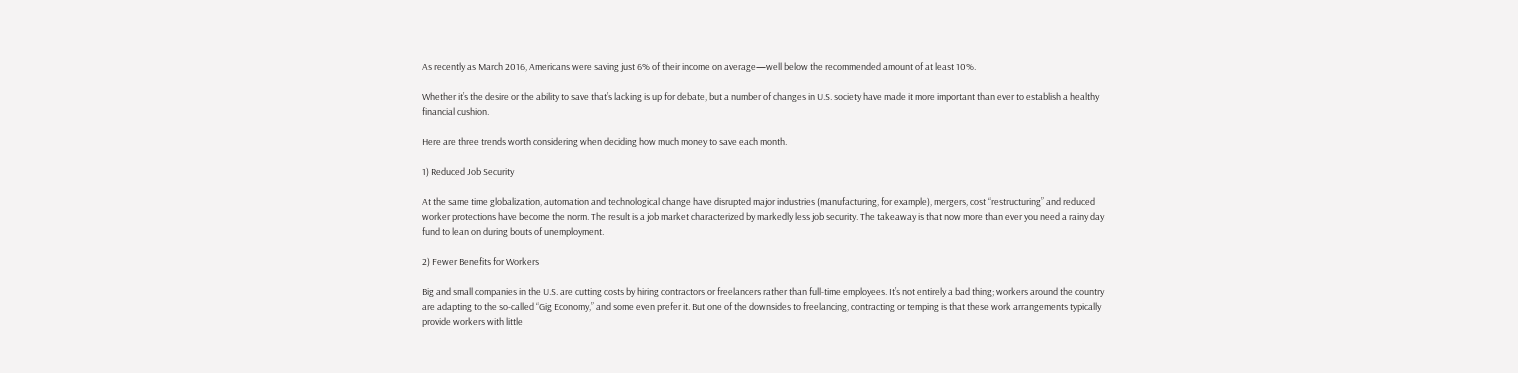As recently as March 2016, Americans were saving just 6% of their income on average—well below the recommended amount of at least 10%.

Whether it’s the desire or the ability to save that’s lacking is up for debate, but a number of changes in U.S. society have made it more important than ever to establish a healthy financial cushion.

Here are three trends worth considering when deciding how much money to save each month.

1) Reduced Job Security

At the same time globalization, automation and technological change have disrupted major industries (manufacturing, for example), mergers, cost “restructuring” and reduced worker protections have become the norm. The result is a job market characterized by markedly less job security. The takeaway is that now more than ever you need a rainy day fund to lean on during bouts of unemployment.

2) Fewer Benefits for Workers

Big and small companies in the U.S. are cutting costs by hiring contractors or freelancers rather than full-time employees. It’s not entirely a bad thing; workers around the country are adapting to the so-called “Gig Economy,” and some even prefer it. But one of the downsides to freelancing, contracting or temping is that these work arrangements typically provide workers with little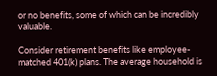or no benefits, some of which can be incredibly valuable.

Consider retirement benefits like employee-matched 401(k) plans. The average household is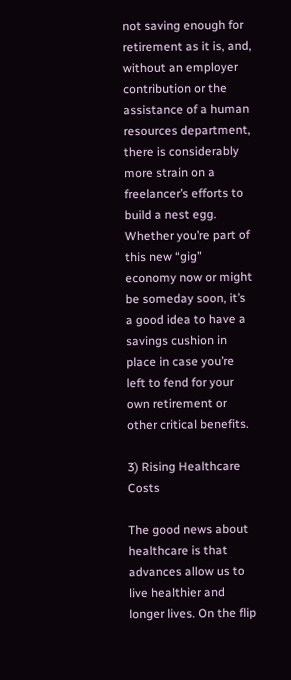not saving enough for retirement as it is, and, without an employer contribution or the assistance of a human resources department, there is considerably more strain on a freelancer’s efforts to build a nest egg. Whether you’re part of this new “gig” economy now or might be someday soon, it’s a good idea to have a savings cushion in place in case you’re left to fend for your own retirement or other critical benefits.

3) Rising Healthcare Costs

The good news about healthcare is that advances allow us to live healthier and longer lives. On the flip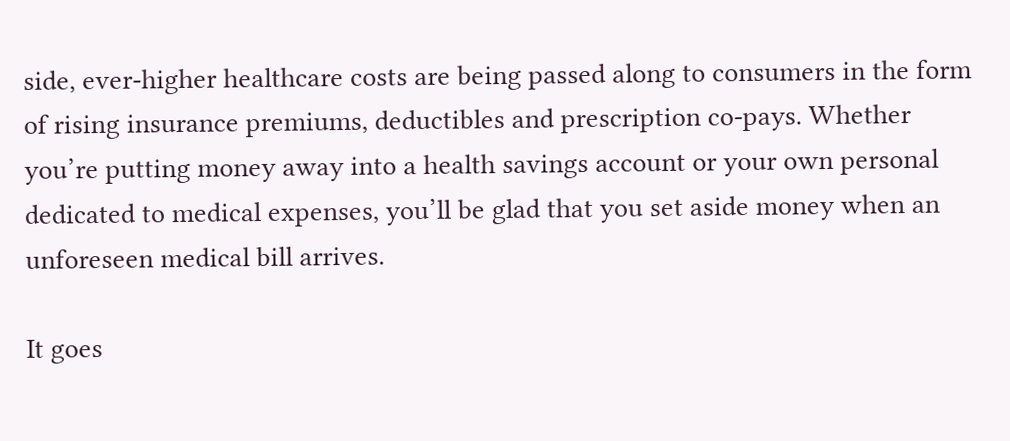side, ever-higher healthcare costs are being passed along to consumers in the form of rising insurance premiums, deductibles and prescription co-pays. Whether you’re putting money away into a health savings account or your own personal dedicated to medical expenses, you’ll be glad that you set aside money when an unforeseen medical bill arrives.

It goes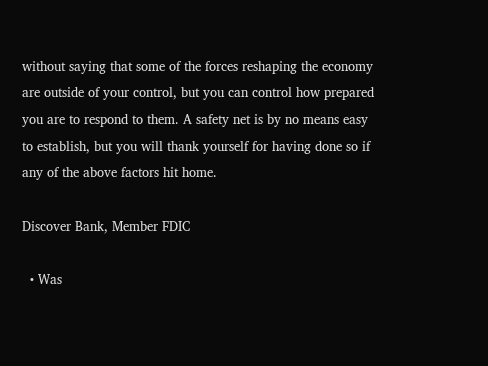without saying that some of the forces reshaping the economy are outside of your control, but you can control how prepared you are to respond to them. A safety net is by no means easy to establish, but you will thank yourself for having done so if any of the above factors hit home.

Discover Bank, Member FDIC

  • Was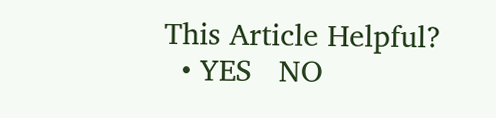This Article Helpful?
  • YES   NO